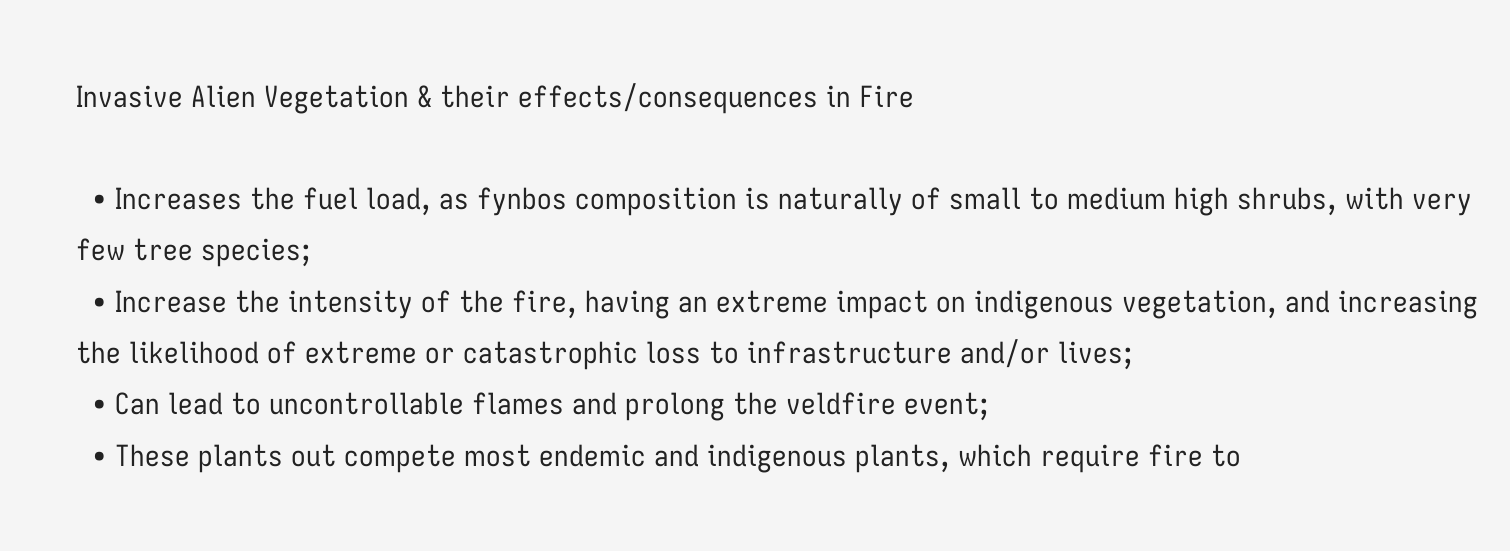Invasive Alien Vegetation & their effects/consequences in Fire

  • Increases the fuel load, as fynbos composition is naturally of small to medium high shrubs, with very few tree species;
  • Increase the intensity of the fire, having an extreme impact on indigenous vegetation, and increasing the likelihood of extreme or catastrophic loss to infrastructure and/or lives;
  • Can lead to uncontrollable flames and prolong the veldfire event;
  • These plants out compete most endemic and indigenous plants, which require fire to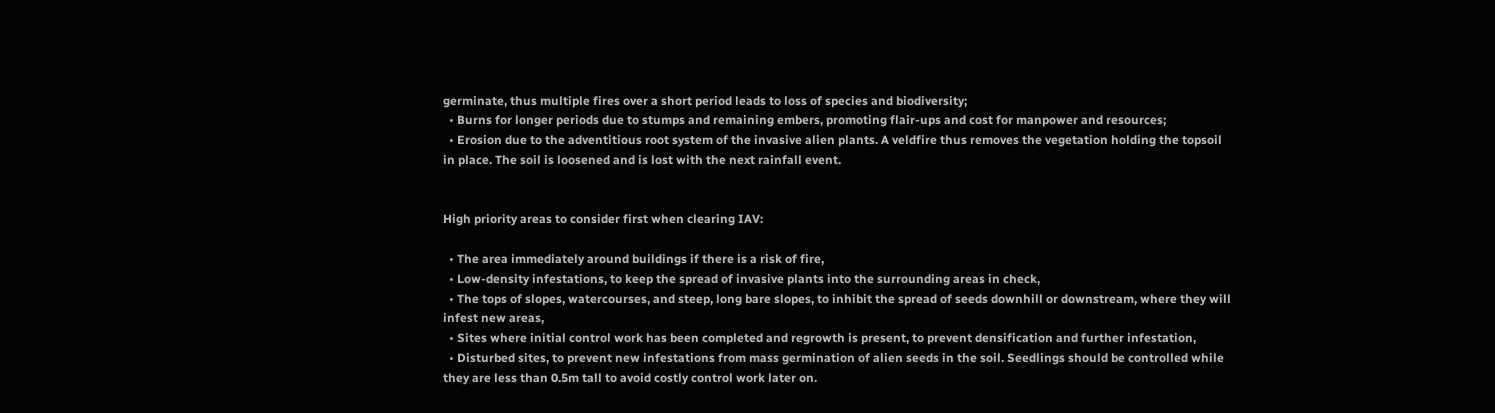germinate, thus multiple fires over a short period leads to loss of species and biodiversity;
  • Burns for longer periods due to stumps and remaining embers, promoting flair-ups and cost for manpower and resources;
  • Erosion due to the adventitious root system of the invasive alien plants. A veldfire thus removes the vegetation holding the topsoil in place. The soil is loosened and is lost with the next rainfall event.


High priority areas to consider first when clearing IAV:

  • The area immediately around buildings if there is a risk of fire,
  • Low-density infestations, to keep the spread of invasive plants into the surrounding areas in check,
  • The tops of slopes, watercourses, and steep, long bare slopes, to inhibit the spread of seeds downhill or downstream, where they will infest new areas,
  • Sites where initial control work has been completed and regrowth is present, to prevent densification and further infestation,
  • Disturbed sites, to prevent new infestations from mass germination of alien seeds in the soil. Seedlings should be controlled while they are less than 0.5m tall to avoid costly control work later on.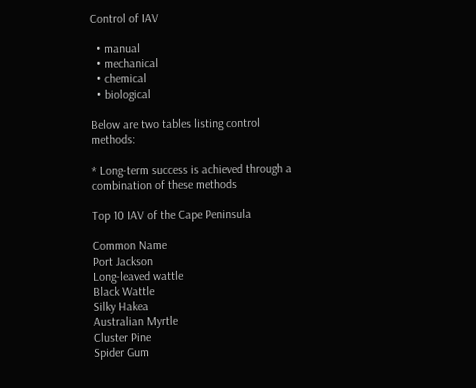Control of IAV

  • manual
  • mechanical
  • chemical
  • biological

Below are two tables listing control methods:

* Long-term success is achieved through a combination of these methods

Top 10 IAV of the Cape Peninsula

Common Name
Port Jackson
Long-leaved wattle
Black Wattle
Silky Hakea
Australian Myrtle
Cluster Pine
Spider Gum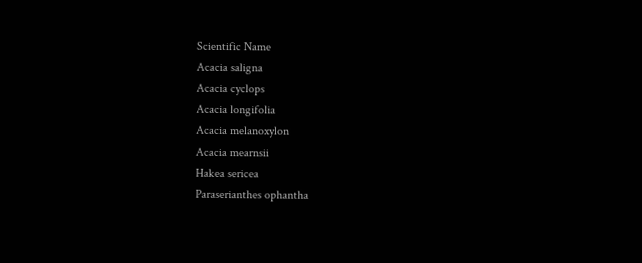Scientific Name
Acacia saligna
Acacia cyclops
Acacia longifolia
Acacia melanoxylon
Acacia mearnsii
Hakea sericea
Paraserianthes ophantha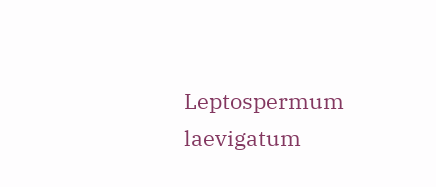Leptospermum laevigatum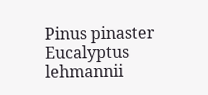Pinus pinaster
Eucalyptus lehmannii